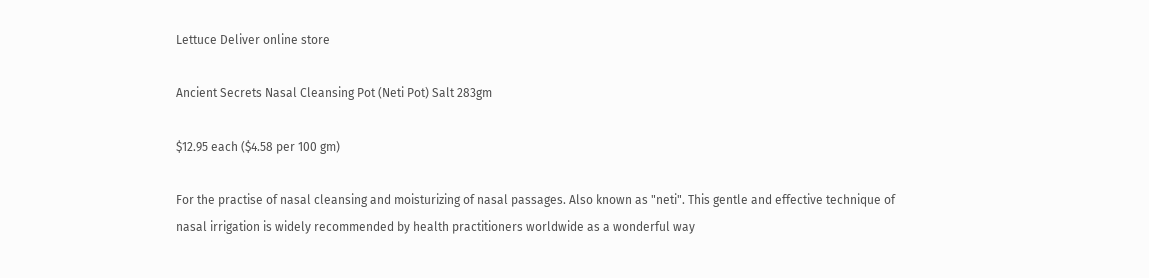Lettuce Deliver online store

Ancient Secrets Nasal Cleansing Pot (Neti Pot) Salt 283gm

$12.95 each ($4.58 per 100 gm)

For the practise of nasal cleansing and moisturizing of nasal passages. Also known as "neti". This gentle and effective technique of nasal irrigation is widely recommended by health practitioners worldwide as a wonderful way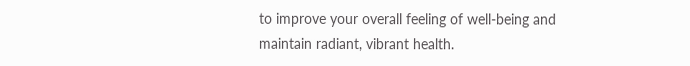to improve your overall feeling of well-being and maintain radiant, vibrant health.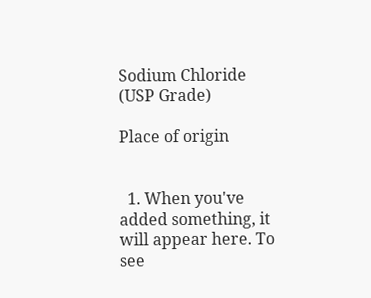Sodium Chloride (USP Grade)

Place of origin


  1. When you've added something, it will appear here. To see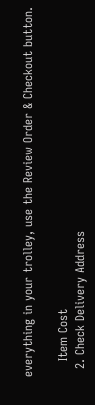everything in your trolley, use the Review Order & Checkout button.

    Item Cost
  2. Check Delivery Address